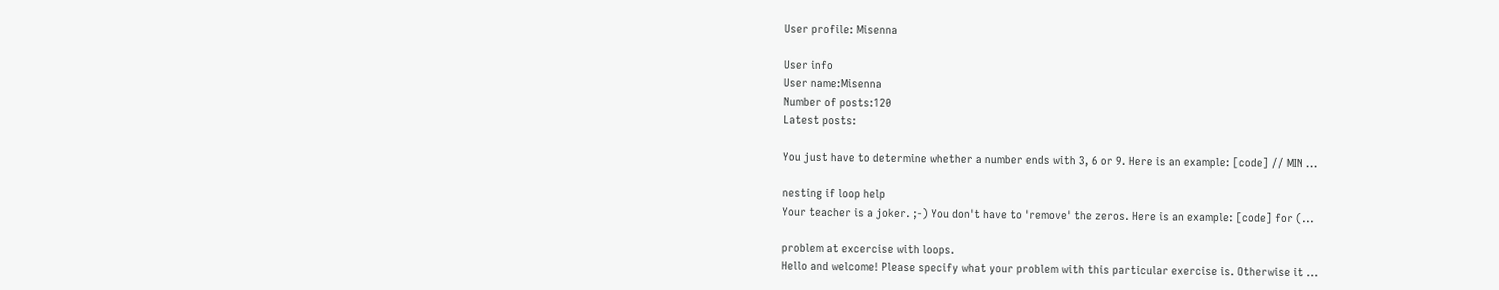User profile: Misenna

User info
User name:Misenna
Number of posts:120
Latest posts:

You just have to determine whether a number ends with 3, 6 or 9. Here is an example: [code] // MIN ...

nesting if loop help
Your teacher is a joker. ;-) You don't have to 'remove' the zeros. Here is an example: [code] for (...

problem at excercise with loops.
Hello and welcome! Please specify what your problem with this particular exercise is. Otherwise it ...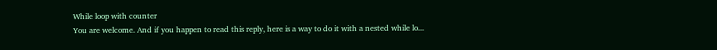While loop with counter
You are welcome. And if you happen to read this reply, here is a way to do it with a nested while lo...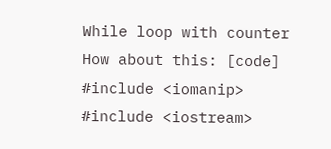While loop with counter
How about this: [code] #include <iomanip> #include <iostream>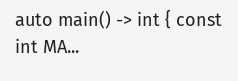auto main() -> int { const int MA...